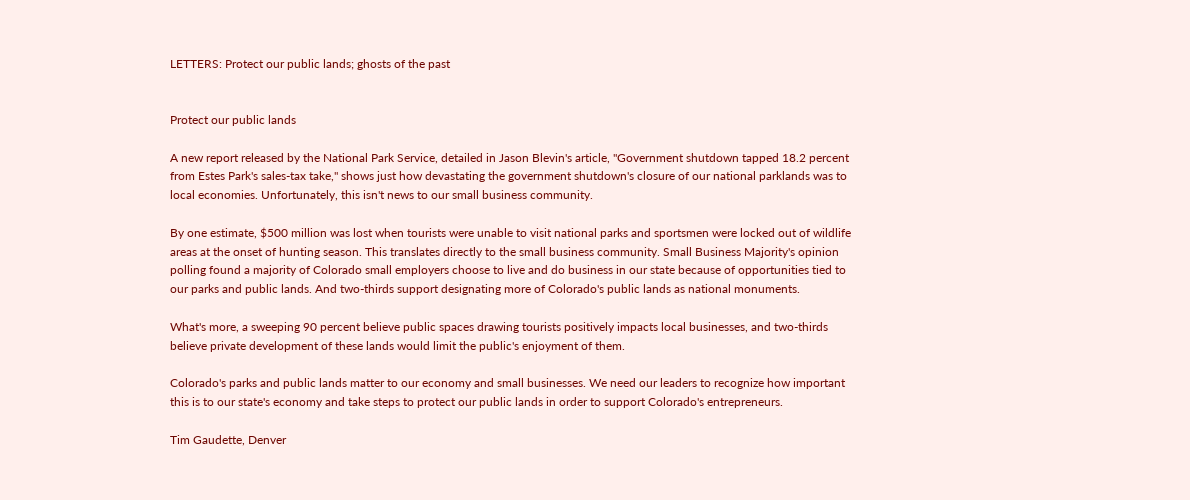LETTERS: Protect our public lands; ghosts of the past


Protect our public lands

A new report released by the National Park Service, detailed in Jason Blevin's article, "Government shutdown tapped 18.2 percent from Estes Park's sales-tax take," shows just how devastating the government shutdown's closure of our national parklands was to local economies. Unfortunately, this isn't news to our small business community.

By one estimate, $500 million was lost when tourists were unable to visit national parks and sportsmen were locked out of wildlife areas at the onset of hunting season. This translates directly to the small business community. Small Business Majority's opinion polling found a majority of Colorado small employers choose to live and do business in our state because of opportunities tied to our parks and public lands. And two-thirds support designating more of Colorado's public lands as national monuments.

What's more, a sweeping 90 percent believe public spaces drawing tourists positively impacts local businesses, and two-thirds believe private development of these lands would limit the public's enjoyment of them.

Colorado's parks and public lands matter to our economy and small businesses. We need our leaders to recognize how important this is to our state's economy and take steps to protect our public lands in order to support Colorado's entrepreneurs.

Tim Gaudette, Denver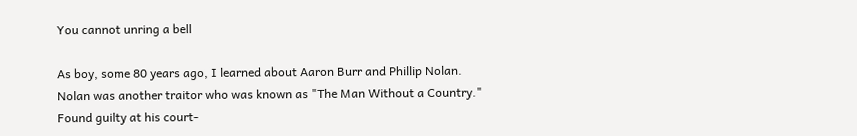You cannot unring a bell

As boy, some 80 years ago, I learned about Aaron Burr and Phillip Nolan. Nolan was another traitor who was known as "The Man Without a Country." Found guilty at his court-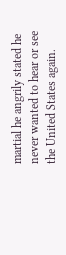martial he angrily stated he never wanted to hear or see the United States again.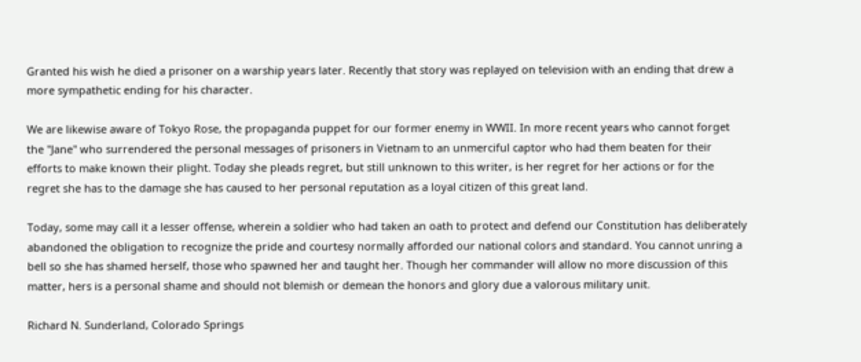Granted his wish he died a prisoner on a warship years later. Recently that story was replayed on television with an ending that drew a more sympathetic ending for his character.

We are likewise aware of Tokyo Rose, the propaganda puppet for our former enemy in WWII. In more recent years who cannot forget the "Jane" who surrendered the personal messages of prisoners in Vietnam to an unmerciful captor who had them beaten for their efforts to make known their plight. Today she pleads regret, but still unknown to this writer, is her regret for her actions or for the regret she has to the damage she has caused to her personal reputation as a loyal citizen of this great land.

Today, some may call it a lesser offense, wherein a soldier who had taken an oath to protect and defend our Constitution has deliberately abandoned the obligation to recognize the pride and courtesy normally afforded our national colors and standard. You cannot unring a bell so she has shamed herself, those who spawned her and taught her. Though her commander will allow no more discussion of this matter, hers is a personal shame and should not blemish or demean the honors and glory due a valorous military unit.

Richard N. Sunderland, Colorado Springs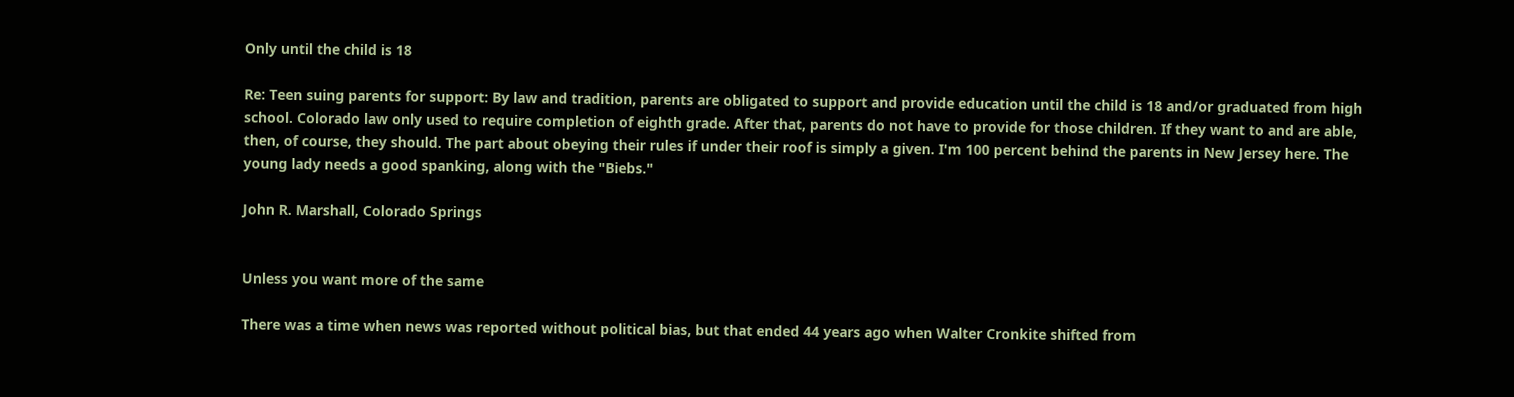Only until the child is 18

Re: Teen suing parents for support: By law and tradition, parents are obligated to support and provide education until the child is 18 and/or graduated from high school. Colorado law only used to require completion of eighth grade. After that, parents do not have to provide for those children. If they want to and are able, then, of course, they should. The part about obeying their rules if under their roof is simply a given. I'm 100 percent behind the parents in New Jersey here. The young lady needs a good spanking, along with the "Biebs."

John R. Marshall, Colorado Springs


Unless you want more of the same

There was a time when news was reported without political bias, but that ended 44 years ago when Walter Cronkite shifted from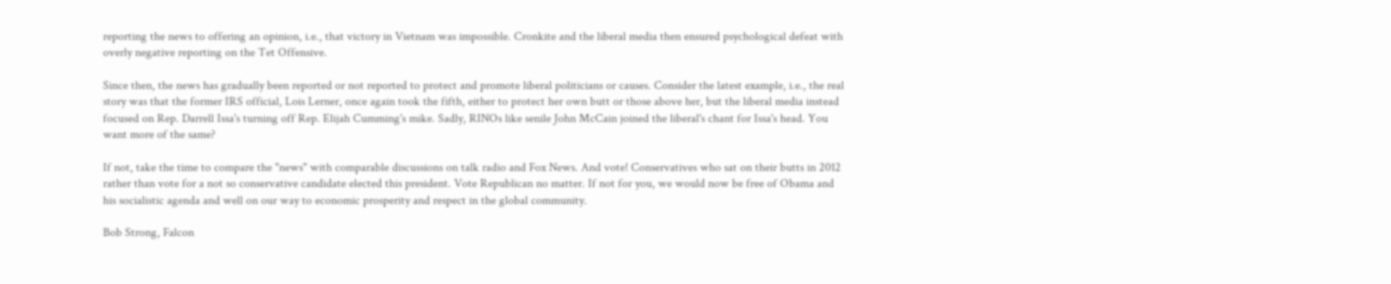reporting the news to offering an opinion, i.e., that victory in Vietnam was impossible. Cronkite and the liberal media then ensured psychological defeat with overly negative reporting on the Tet Offensive.

Since then, the news has gradually been reported or not reported to protect and promote liberal politicians or causes. Consider the latest example, i.e., the real story was that the former IRS official, Lois Lerner, once again took the fifth, either to protect her own butt or those above her, but the liberal media instead focused on Rep. Darrell Issa's turning off Rep. Elijah Cumming's mike. Sadly, RINOs like senile John McCain joined the liberal's chant for Issa's head. You want more of the same?

If not, take the time to compare the "news" with comparable discussions on talk radio and Fox News. And vote! Conservatives who sat on their butts in 2012 rather than vote for a not so conservative candidate elected this president. Vote Republican no matter. If not for you, we would now be free of Obama and his socialistic agenda and well on our way to economic prosperity and respect in the global community.

Bob Strong, Falcon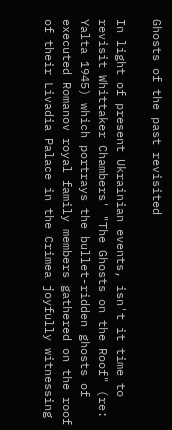Ghosts of the past revisited

In light of present Ukrainian events, isn't it time to revisit Whittaker Chambers' "The Ghosts on the Roof" (re: Yalta 1945) which portrays the bullet-ridden ghosts of executed Romanov royal family members gathered on the roof of their Livadia Palace in the Crimea joyfully witnessing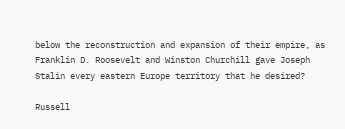below the reconstruction and expansion of their empire, as Franklin D. Roosevelt and Winston Churchill gave Joseph Stalin every eastern Europe territory that he desired?

Russell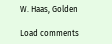W. Haas, Golden

Load comments